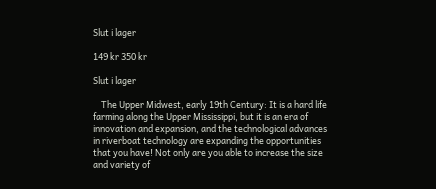Slut i lager

149 kr 350 kr

Slut i lager

    The Upper Midwest, early 19th Century: It is a hard life farming along the Upper Mississippi, but it is an era of innovation and expansion, and the technological advances in riverboat technology are expanding the opportunities that you have! Not only are you able to increase the size and variety of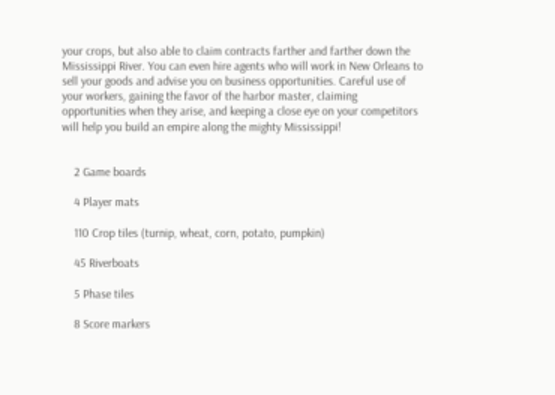your crops, but also able to claim contracts farther and farther down the Mississippi River. You can even hire agents who will work in New Orleans to sell your goods and advise you on business opportunities. Careful use of your workers, gaining the favor of the harbor master, claiming opportunities when they arise, and keeping a close eye on your competitors will help you build an empire along the mighty Mississippi!


    2 Game boards

    4 Player mats

    110 Crop tiles (turnip, wheat, corn, potato, pumpkin)

    45 Riverboats

    5 Phase tiles

    8 Score markers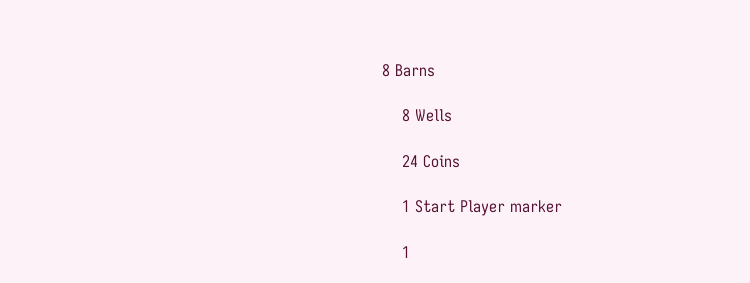8 Barns

    8 Wells

    24 Coins

    1 Start Player marker

    1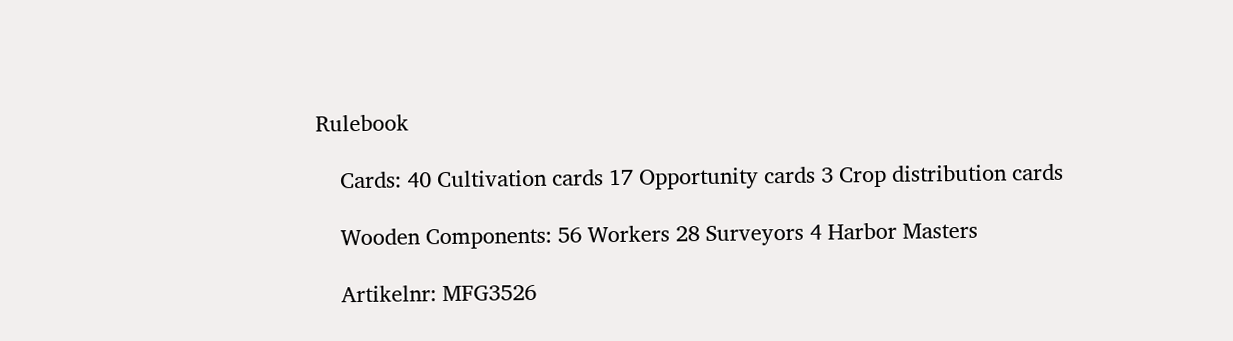Rulebook

    Cards: 40 Cultivation cards 17 Opportunity cards 3 Crop distribution cards

    Wooden Components: 56 Workers 28 Surveyors 4 Harbor Masters

    Artikelnr: MFG3526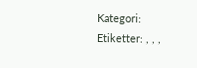Kategori: Etiketter: , , ,